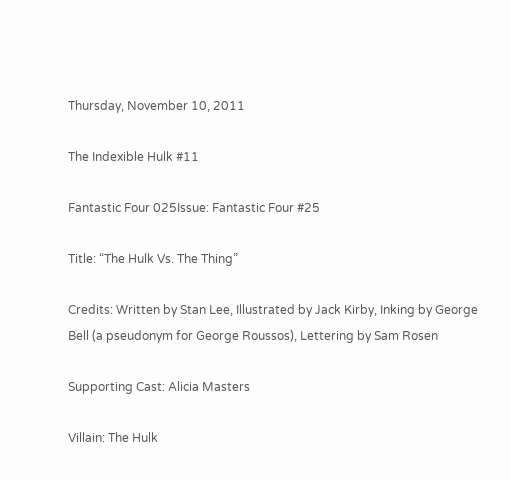Thursday, November 10, 2011

The Indexible Hulk #11

Fantastic Four 025Issue: Fantastic Four #25

Title: “The Hulk Vs. The Thing”

Credits: Written by Stan Lee, Illustrated by Jack Kirby, Inking by George Bell (a pseudonym for George Roussos), Lettering by Sam Rosen

Supporting Cast: Alicia Masters

Villain: The Hulk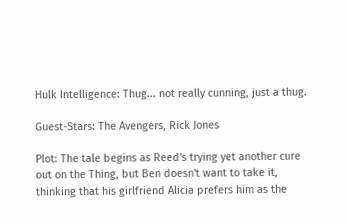Hulk Intelligence: Thug... not really cunning, just a thug.

Guest-Stars: The Avengers, Rick Jones

Plot: The tale begins as Reed's trying yet another cure out on the Thing, but Ben doesn't want to take it, thinking that his girlfriend Alicia prefers him as the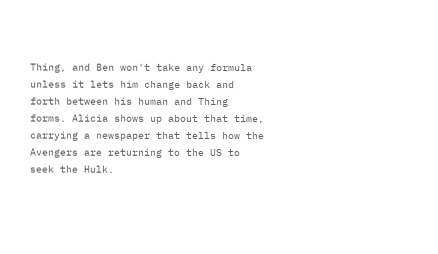Thing, and Ben won't take any formula unless it lets him change back and forth between his human and Thing forms. Alicia shows up about that time, carrying a newspaper that tells how the Avengers are returning to the US to seek the Hulk.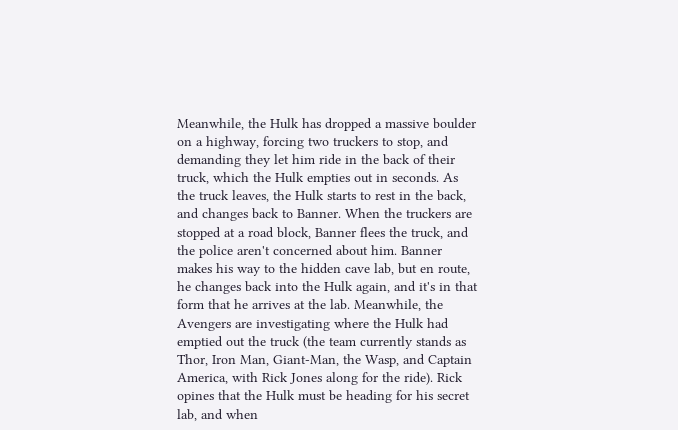Meanwhile, the Hulk has dropped a massive boulder on a highway, forcing two truckers to stop, and demanding they let him ride in the back of their truck, which the Hulk empties out in seconds. As the truck leaves, the Hulk starts to rest in the back, and changes back to Banner. When the truckers are stopped at a road block, Banner flees the truck, and the police aren't concerned about him. Banner makes his way to the hidden cave lab, but en route, he changes back into the Hulk again, and it's in that form that he arrives at the lab. Meanwhile, the Avengers are investigating where the Hulk had emptied out the truck (the team currently stands as Thor, Iron Man, Giant-Man, the Wasp, and Captain America, with Rick Jones along for the ride). Rick opines that the Hulk must be heading for his secret lab, and when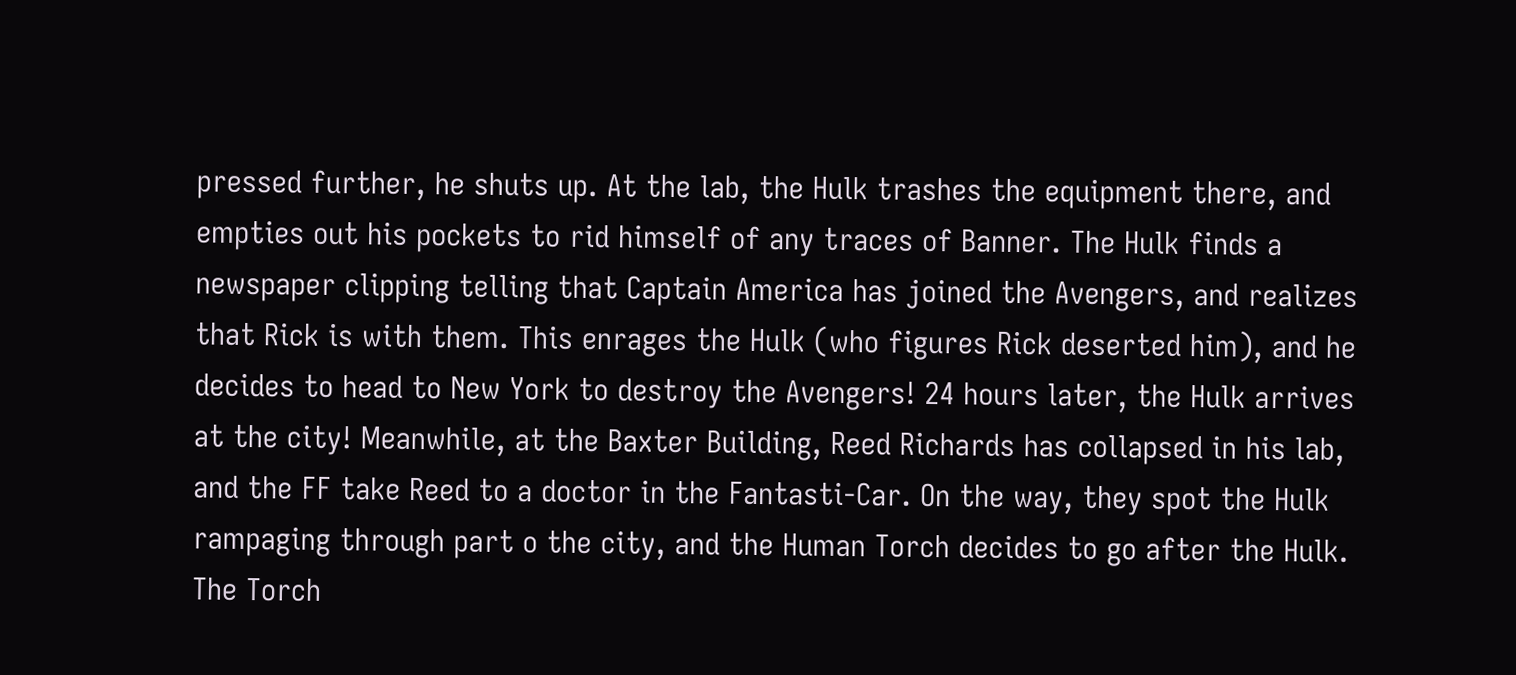pressed further, he shuts up. At the lab, the Hulk trashes the equipment there, and empties out his pockets to rid himself of any traces of Banner. The Hulk finds a newspaper clipping telling that Captain America has joined the Avengers, and realizes that Rick is with them. This enrages the Hulk (who figures Rick deserted him), and he decides to head to New York to destroy the Avengers! 24 hours later, the Hulk arrives at the city! Meanwhile, at the Baxter Building, Reed Richards has collapsed in his lab, and the FF take Reed to a doctor in the Fantasti-Car. On the way, they spot the Hulk rampaging through part o the city, and the Human Torch decides to go after the Hulk. The Torch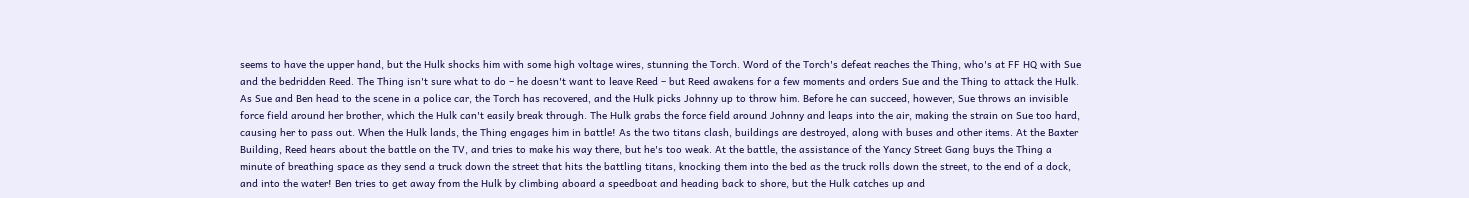seems to have the upper hand, but the Hulk shocks him with some high voltage wires, stunning the Torch. Word of the Torch's defeat reaches the Thing, who's at FF HQ with Sue and the bedridden Reed. The Thing isn't sure what to do – he doesn't want to leave Reed – but Reed awakens for a few moments and orders Sue and the Thing to attack the Hulk. As Sue and Ben head to the scene in a police car, the Torch has recovered, and the Hulk picks Johnny up to throw him. Before he can succeed, however, Sue throws an invisible force field around her brother, which the Hulk can't easily break through. The Hulk grabs the force field around Johnny and leaps into the air, making the strain on Sue too hard, causing her to pass out. When the Hulk lands, the Thing engages him in battle! As the two titans clash, buildings are destroyed, along with buses and other items. At the Baxter Building, Reed hears about the battle on the TV, and tries to make his way there, but he's too weak. At the battle, the assistance of the Yancy Street Gang buys the Thing a minute of breathing space as they send a truck down the street that hits the battling titans, knocking them into the bed as the truck rolls down the street, to the end of a dock, and into the water! Ben tries to get away from the Hulk by climbing aboard a speedboat and heading back to shore, but the Hulk catches up and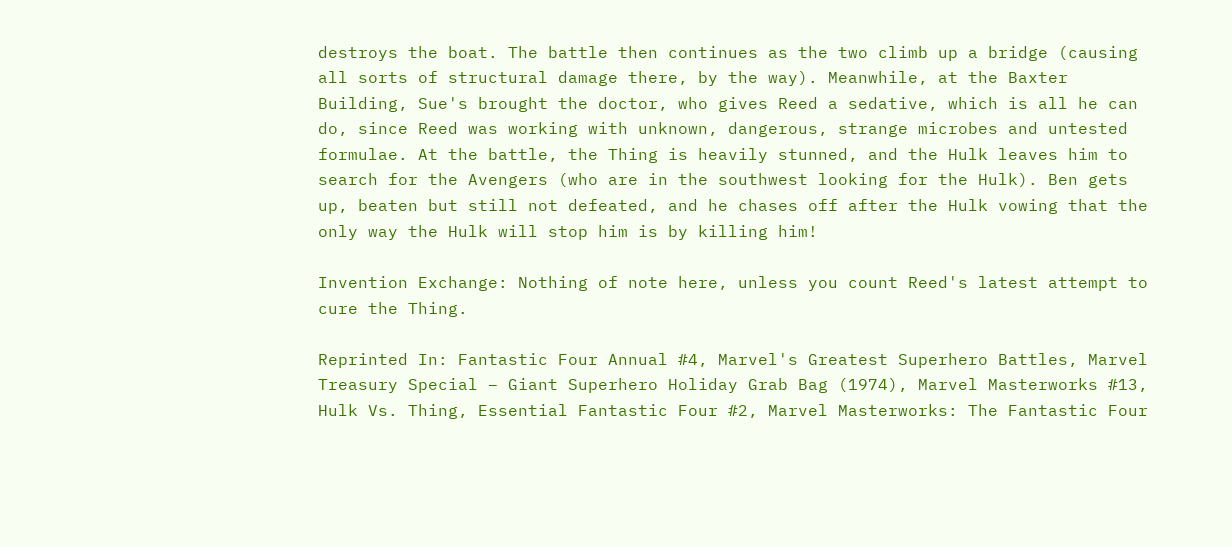destroys the boat. The battle then continues as the two climb up a bridge (causing all sorts of structural damage there, by the way). Meanwhile, at the Baxter Building, Sue's brought the doctor, who gives Reed a sedative, which is all he can do, since Reed was working with unknown, dangerous, strange microbes and untested formulae. At the battle, the Thing is heavily stunned, and the Hulk leaves him to search for the Avengers (who are in the southwest looking for the Hulk). Ben gets up, beaten but still not defeated, and he chases off after the Hulk vowing that the only way the Hulk will stop him is by killing him!

Invention Exchange: Nothing of note here, unless you count Reed's latest attempt to cure the Thing.

Reprinted In: Fantastic Four Annual #4, Marvel's Greatest Superhero Battles, Marvel Treasury Special – Giant Superhero Holiday Grab Bag (1974), Marvel Masterworks #13, Hulk Vs. Thing, Essential Fantastic Four #2, Marvel Masterworks: The Fantastic Four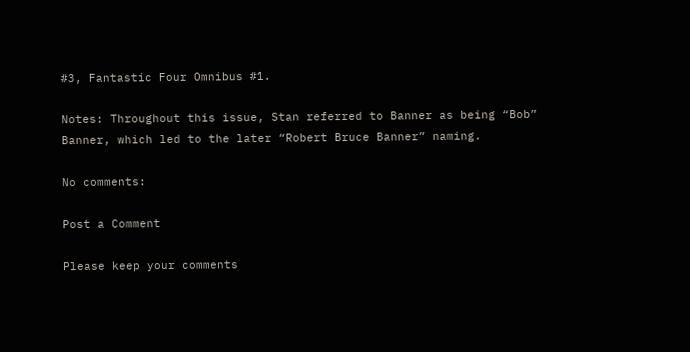#3, Fantastic Four Omnibus #1.

Notes: Throughout this issue, Stan referred to Banner as being “Bob” Banner, which led to the later “Robert Bruce Banner” naming.

No comments:

Post a Comment

Please keep your comments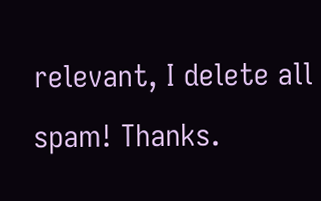relevant, I delete all spam! Thanks.